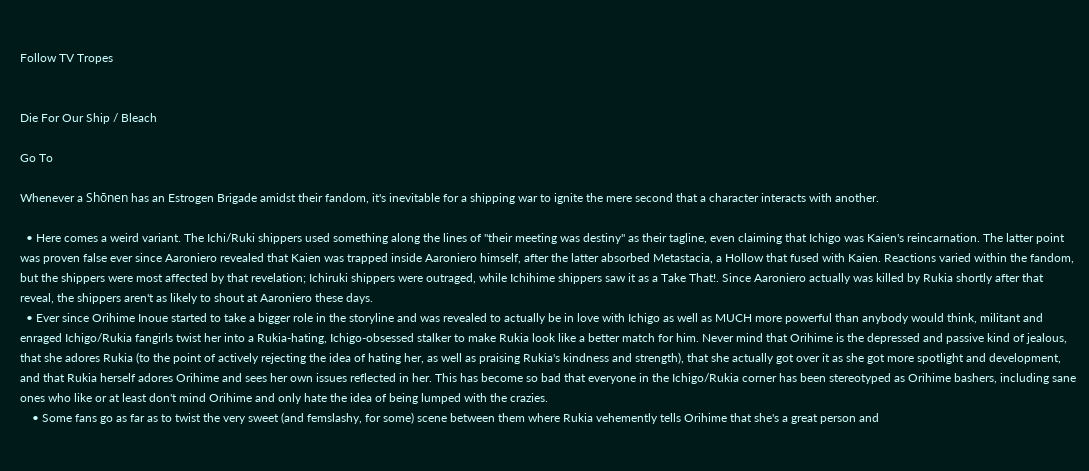Follow TV Tropes


Die For Our Ship / Bleach

Go To

Whenever a Shōnen has an Estrogen Brigade amidst their fandom, it's inevitable for a shipping war to ignite the mere second that a character interacts with another.

  • Here comes a weird variant. The Ichi/Ruki shippers used something along the lines of "their meeting was destiny" as their tagline, even claiming that Ichigo was Kaien's reincarnation. The latter point was proven false ever since Aaroniero revealed that Kaien was trapped inside Aaroniero himself, after the latter absorbed Metastacia, a Hollow that fused with Kaien. Reactions varied within the fandom, but the shippers were most affected by that revelation; Ichiruki shippers were outraged, while Ichihime shippers saw it as a Take That!. Since Aaroniero actually was killed by Rukia shortly after that reveal, the shippers aren't as likely to shout at Aaroniero these days.
  • Ever since Orihime Inoue started to take a bigger role in the storyline and was revealed to actually be in love with Ichigo as well as MUCH more powerful than anybody would think, militant and enraged Ichigo/Rukia fangirls twist her into a Rukia-hating, Ichigo-obsessed stalker to make Rukia look like a better match for him. Never mind that Orihime is the depressed and passive kind of jealous, that she adores Rukia (to the point of actively rejecting the idea of hating her, as well as praising Rukia's kindness and strength), that she actually got over it as she got more spotlight and development, and that Rukia herself adores Orihime and sees her own issues reflected in her. This has become so bad that everyone in the Ichigo/Rukia corner has been stereotyped as Orihime bashers, including sane ones who like or at least don't mind Orihime and only hate the idea of being lumped with the crazies.
    • Some fans go as far as to twist the very sweet (and femslashy, for some) scene between them where Rukia vehemently tells Orihime that she's a great person and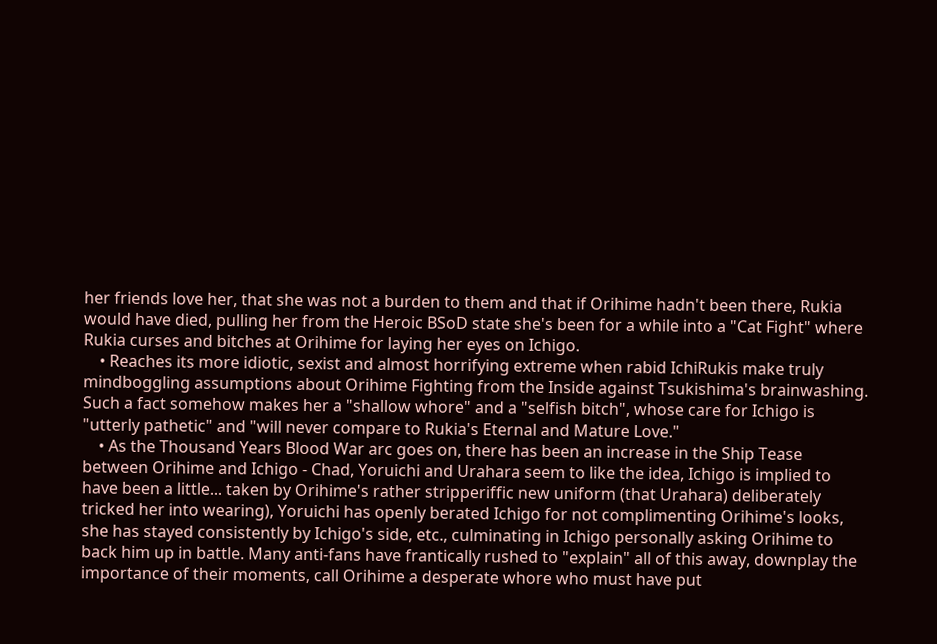her friends love her, that she was not a burden to them and that if Orihime hadn't been there, Rukia would have died, pulling her from the Heroic BSoD state she's been for a while into a "Cat Fight" where Rukia curses and bitches at Orihime for laying her eyes on Ichigo.
    • Reaches its more idiotic, sexist and almost horrifying extreme when rabid IchiRukis make truly mindboggling assumptions about Orihime Fighting from the Inside against Tsukishima's brainwashing. Such a fact somehow makes her a "shallow whore" and a "selfish bitch", whose care for Ichigo is "utterly pathetic" and "will never compare to Rukia's Eternal and Mature Love."
    • As the Thousand Years Blood War arc goes on, there has been an increase in the Ship Tease between Orihime and Ichigo - Chad, Yoruichi and Urahara seem to like the idea, Ichigo is implied to have been a little... taken by Orihime's rather stripperiffic new uniform (that Urahara) deliberately tricked her into wearing), Yoruichi has openly berated Ichigo for not complimenting Orihime's looks, she has stayed consistently by Ichigo's side, etc., culminating in Ichigo personally asking Orihime to back him up in battle. Many anti-fans have frantically rushed to "explain" all of this away, downplay the importance of their moments, call Orihime a desperate whore who must have put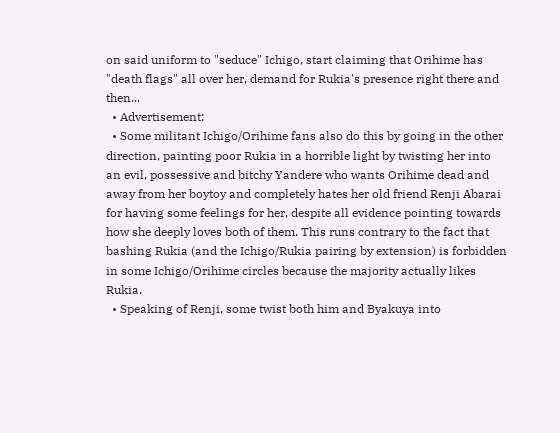on said uniform to "seduce" Ichigo, start claiming that Orihime has "death flags" all over her, demand for Rukia's presence right there and then...
  • Advertisement:
  • Some militant Ichigo/Orihime fans also do this by going in the other direction, painting poor Rukia in a horrible light by twisting her into an evil, possessive and bitchy Yandere who wants Orihime dead and away from her boytoy and completely hates her old friend Renji Abarai for having some feelings for her, despite all evidence pointing towards how she deeply loves both of them. This runs contrary to the fact that bashing Rukia (and the Ichigo/Rukia pairing by extension) is forbidden in some Ichigo/Orihime circles because the majority actually likes Rukia.
  • Speaking of Renji, some twist both him and Byakuya into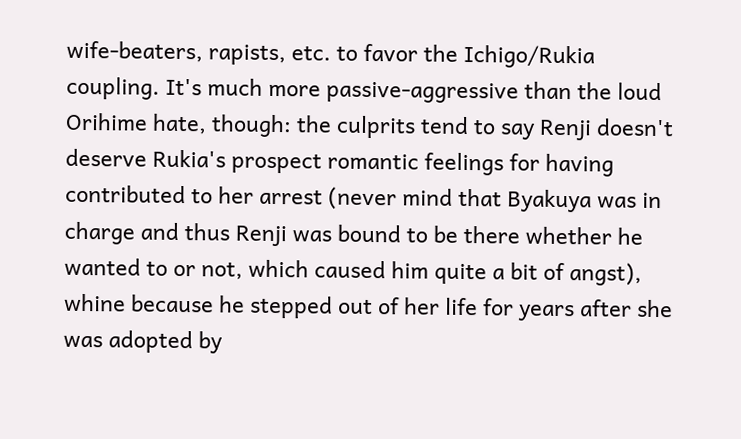wife-beaters, rapists, etc. to favor the Ichigo/Rukia coupling. It's much more passive-aggressive than the loud Orihime hate, though: the culprits tend to say Renji doesn't deserve Rukia's prospect romantic feelings for having contributed to her arrest (never mind that Byakuya was in charge and thus Renji was bound to be there whether he wanted to or not, which caused him quite a bit of angst), whine because he stepped out of her life for years after she was adopted by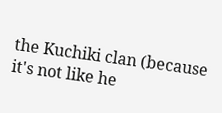the Kuchiki clan (because it's not like he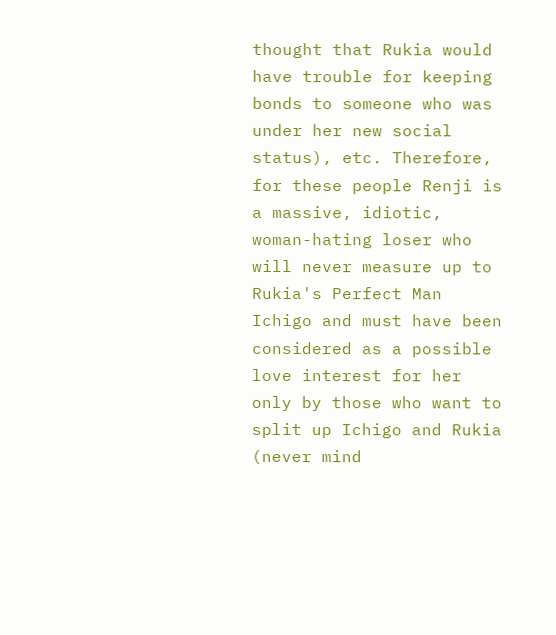thought that Rukia would have trouble for keeping bonds to someone who was under her new social status), etc. Therefore, for these people Renji is a massive, idiotic, woman-hating loser who will never measure up to Rukia's Perfect Man Ichigo and must have been considered as a possible love interest for her only by those who want to split up Ichigo and Rukia (never mind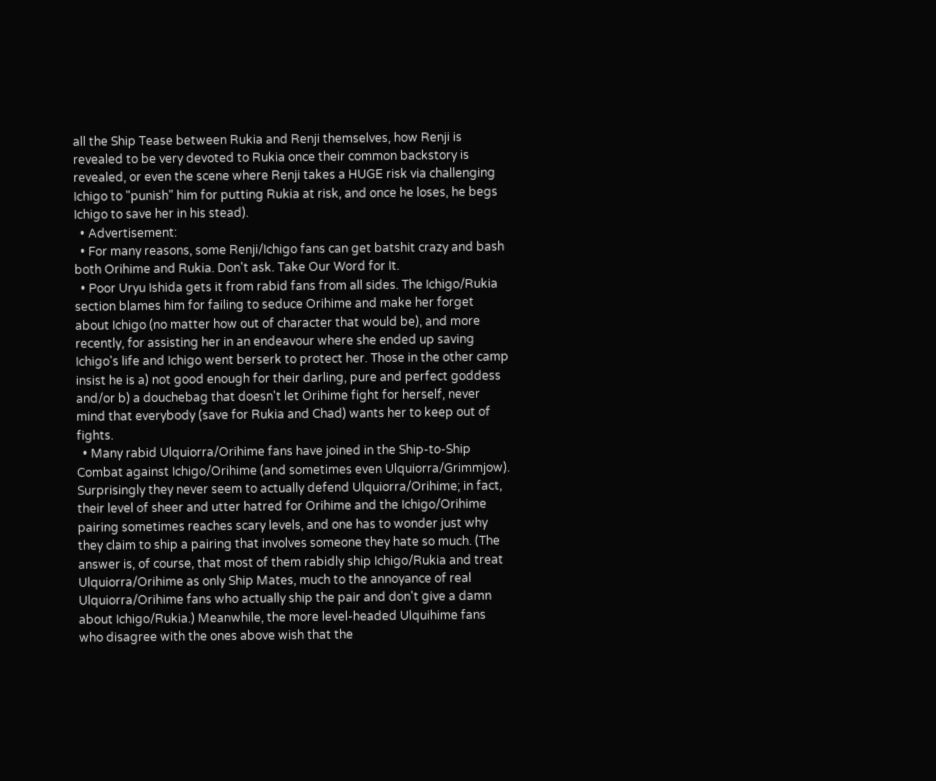all the Ship Tease between Rukia and Renji themselves, how Renji is revealed to be very devoted to Rukia once their common backstory is revealed, or even the scene where Renji takes a HUGE risk via challenging Ichigo to "punish" him for putting Rukia at risk, and once he loses, he begs Ichigo to save her in his stead).
  • Advertisement:
  • For many reasons, some Renji/Ichigo fans can get batshit crazy and bash both Orihime and Rukia. Don't ask. Take Our Word for It.
  • Poor Uryu Ishida gets it from rabid fans from all sides. The Ichigo/Rukia section blames him for failing to seduce Orihime and make her forget about Ichigo (no matter how out of character that would be), and more recently, for assisting her in an endeavour where she ended up saving Ichigo's life and Ichigo went berserk to protect her. Those in the other camp insist he is a) not good enough for their darling, pure and perfect goddess and/or b) a douchebag that doesn't let Orihime fight for herself, never mind that everybody (save for Rukia and Chad) wants her to keep out of fights.
  • Many rabid Ulquiorra/Orihime fans have joined in the Ship-to-Ship Combat against Ichigo/Orihime (and sometimes even Ulquiorra/Grimmjow). Surprisingly they never seem to actually defend Ulquiorra/Orihime; in fact, their level of sheer and utter hatred for Orihime and the Ichigo/Orihime pairing sometimes reaches scary levels, and one has to wonder just why they claim to ship a pairing that involves someone they hate so much. (The answer is, of course, that most of them rabidly ship Ichigo/Rukia and treat Ulquiorra/Orihime as only Ship Mates, much to the annoyance of real Ulquiorra/Orihime fans who actually ship the pair and don't give a damn about Ichigo/Rukia.) Meanwhile, the more level-headed Ulquihime fans who disagree with the ones above wish that the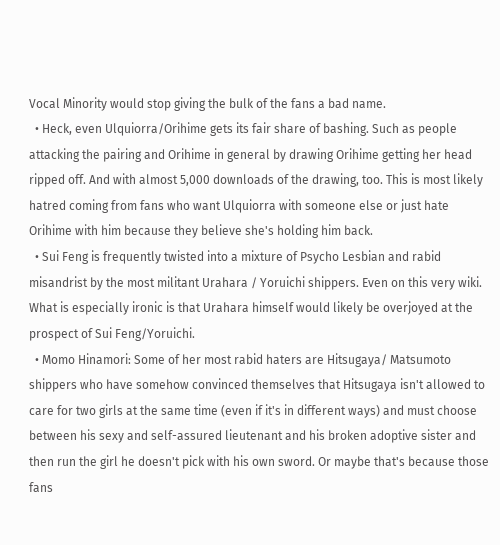Vocal Minority would stop giving the bulk of the fans a bad name.
  • Heck, even Ulquiorra/Orihime gets its fair share of bashing. Such as people attacking the pairing and Orihime in general by drawing Orihime getting her head ripped off. And with almost 5,000 downloads of the drawing, too. This is most likely hatred coming from fans who want Ulquiorra with someone else or just hate Orihime with him because they believe she's holding him back.
  • Sui Feng is frequently twisted into a mixture of Psycho Lesbian and rabid misandrist by the most militant Urahara / Yoruichi shippers. Even on this very wiki. What is especially ironic is that Urahara himself would likely be overjoyed at the prospect of Sui Feng/Yoruichi.
  • Momo Hinamori: Some of her most rabid haters are Hitsugaya/ Matsumoto shippers who have somehow convinced themselves that Hitsugaya isn't allowed to care for two girls at the same time (even if it's in different ways) and must choose between his sexy and self-assured lieutenant and his broken adoptive sister and then run the girl he doesn't pick with his own sword. Or maybe that's because those fans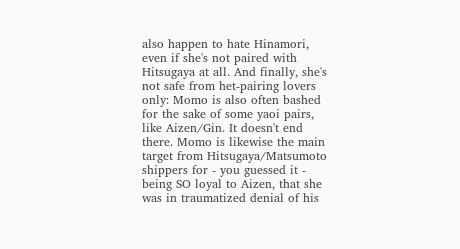also happen to hate Hinamori, even if she's not paired with Hitsugaya at all. And finally, she's not safe from het-pairing lovers only: Momo is also often bashed for the sake of some yaoi pairs, like Aizen/Gin. It doesn't end there. Momo is likewise the main target from Hitsugaya/Matsumoto shippers for - you guessed it - being SO loyal to Aizen, that she was in traumatized denial of his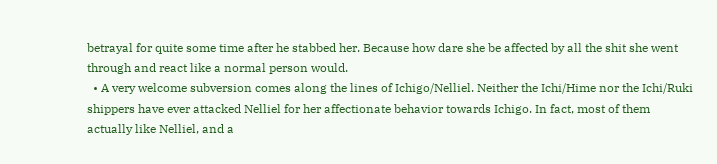betrayal for quite some time after he stabbed her. Because how dare she be affected by all the shit she went through and react like a normal person would.
  • A very welcome subversion comes along the lines of Ichigo/Nelliel. Neither the Ichi/Hime nor the Ichi/Ruki shippers have ever attacked Nelliel for her affectionate behavior towards Ichigo. In fact, most of them actually like Nelliel, and a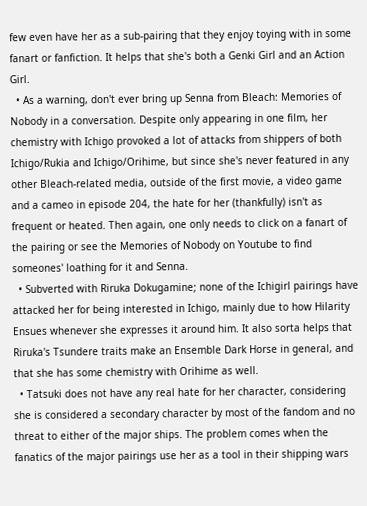few even have her as a sub-pairing that they enjoy toying with in some fanart or fanfiction. It helps that she's both a Genki Girl and an Action Girl.
  • As a warning, don't ever bring up Senna from Bleach: Memories of Nobody in a conversation. Despite only appearing in one film, her chemistry with Ichigo provoked a lot of attacks from shippers of both Ichigo/Rukia and Ichigo/Orihime, but since she's never featured in any other Bleach-related media, outside of the first movie, a video game and a cameo in episode 204, the hate for her (thankfully) isn't as frequent or heated. Then again, one only needs to click on a fanart of the pairing or see the Memories of Nobody on Youtube to find someones' loathing for it and Senna.
  • Subverted with Riruka Dokugamine; none of the Ichigirl pairings have attacked her for being interested in Ichigo, mainly due to how Hilarity Ensues whenever she expresses it around him. It also sorta helps that Riruka's Tsundere traits make an Ensemble Dark Horse in general, and that she has some chemistry with Orihime as well.
  • Tatsuki does not have any real hate for her character, considering she is considered a secondary character by most of the fandom and no threat to either of the major ships. The problem comes when the fanatics of the major pairings use her as a tool in their shipping wars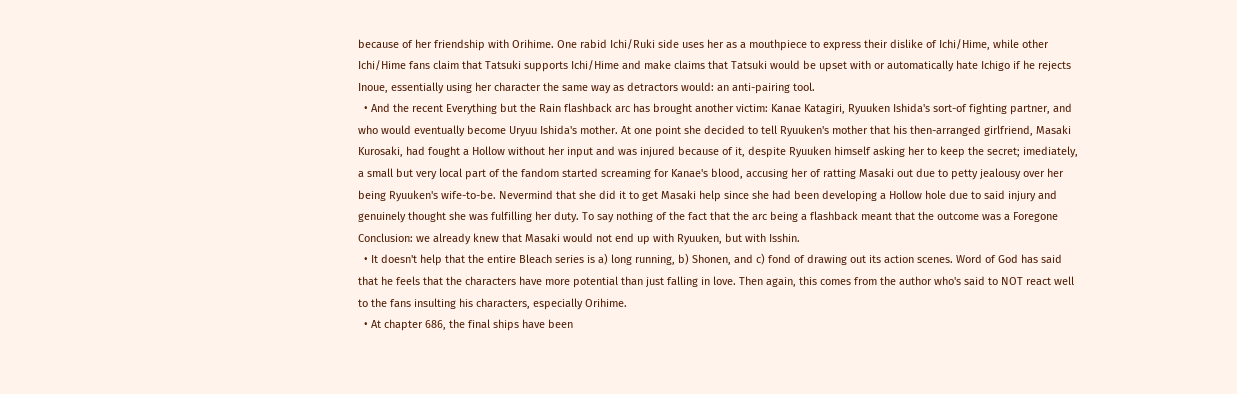because of her friendship with Orihime. One rabid Ichi/Ruki side uses her as a mouthpiece to express their dislike of Ichi/Hime, while other Ichi/Hime fans claim that Tatsuki supports Ichi/Hime and make claims that Tatsuki would be upset with or automatically hate Ichigo if he rejects Inoue, essentially using her character the same way as detractors would: an anti-pairing tool.
  • And the recent Everything but the Rain flashback arc has brought another victim: Kanae Katagiri, Ryuuken Ishida's sort-of fighting partner, and who would eventually become Uryuu Ishida's mother. At one point she decided to tell Ryuuken's mother that his then-arranged girlfriend, Masaki Kurosaki, had fought a Hollow without her input and was injured because of it, despite Ryuuken himself asking her to keep the secret; imediately, a small but very local part of the fandom started screaming for Kanae's blood, accusing her of ratting Masaki out due to petty jealousy over her being Ryuuken's wife-to-be. Nevermind that she did it to get Masaki help since she had been developing a Hollow hole due to said injury and genuinely thought she was fulfilling her duty. To say nothing of the fact that the arc being a flashback meant that the outcome was a Foregone Conclusion: we already knew that Masaki would not end up with Ryuuken, but with Isshin.
  • It doesn't help that the entire Bleach series is a) long running, b) Shonen, and c) fond of drawing out its action scenes. Word of God has said that he feels that the characters have more potential than just falling in love. Then again, this comes from the author who's said to NOT react well to the fans insulting his characters, especially Orihime.
  • At chapter 686, the final ships have been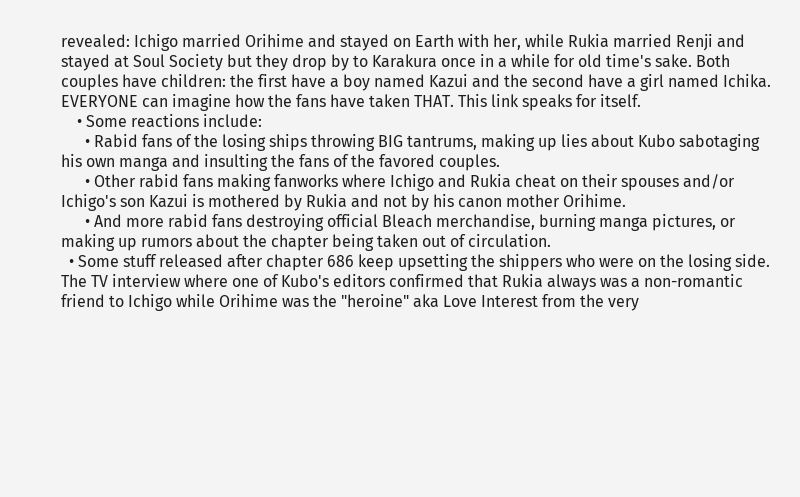revealed: Ichigo married Orihime and stayed on Earth with her, while Rukia married Renji and stayed at Soul Society but they drop by to Karakura once in a while for old time's sake. Both couples have children: the first have a boy named Kazui and the second have a girl named Ichika. EVERYONE can imagine how the fans have taken THAT. This link speaks for itself.
    • Some reactions include:
      • Rabid fans of the losing ships throwing BIG tantrums, making up lies about Kubo sabotaging his own manga and insulting the fans of the favored couples.
      • Other rabid fans making fanworks where Ichigo and Rukia cheat on their spouses and/or Ichigo's son Kazui is mothered by Rukia and not by his canon mother Orihime.
      • And more rabid fans destroying official Bleach merchandise, burning manga pictures, or making up rumors about the chapter being taken out of circulation.
  • Some stuff released after chapter 686 keep upsetting the shippers who were on the losing side. The TV interview where one of Kubo's editors confirmed that Rukia always was a non-romantic friend to Ichigo while Orihime was the "heroine" aka Love Interest from the very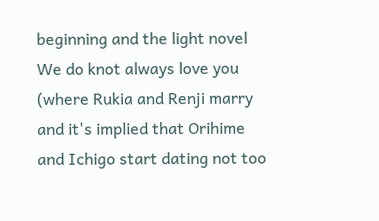beginning and the light novel We do knot always love you (where Rukia and Renji marry and it's implied that Orihime and Ichigo start dating not too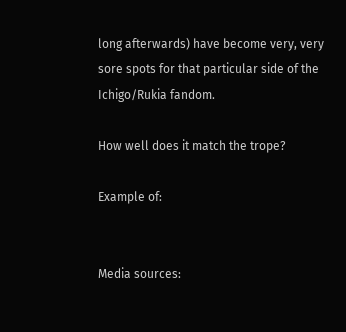long afterwards) have become very, very sore spots for that particular side of the Ichigo/Rukia fandom.

How well does it match the trope?

Example of:


Media sources: